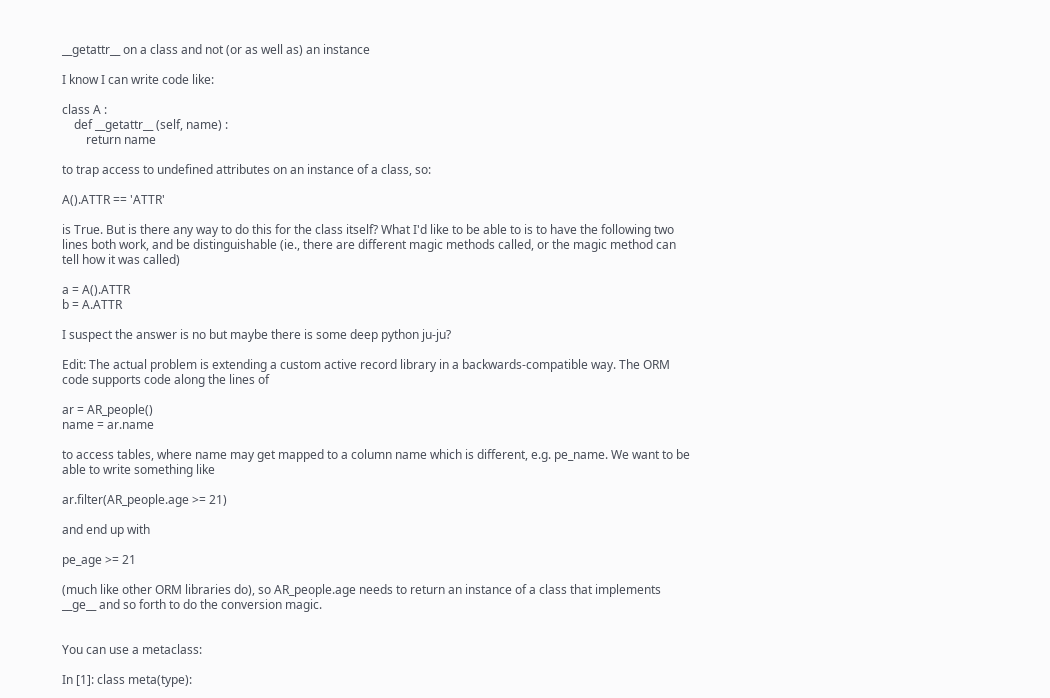__getattr__ on a class and not (or as well as) an instance

I know I can write code like:

class A :
    def __getattr__ (self, name) :
        return name

to trap access to undefined attributes on an instance of a class, so:

A().ATTR == 'ATTR'

is True. But is there any way to do this for the class itself? What I'd like to be able to is to have the following two lines both work, and be distinguishable (ie., there are different magic methods called, or the magic method can tell how it was called)

a = A().ATTR
b = A.ATTR

I suspect the answer is no but maybe there is some deep python ju-ju?

Edit: The actual problem is extending a custom active record library in a backwards-compatible way. The ORM code supports code along the lines of

ar = AR_people()
name = ar.name

to access tables, where name may get mapped to a column name which is different, e.g. pe_name. We want to be able to write something like

ar.filter(AR_people.age >= 21)

and end up with

pe_age >= 21

(much like other ORM libraries do), so AR_people.age needs to return an instance of a class that implements __ge__ and so forth to do the conversion magic.


You can use a metaclass:

In [1]: class meta(type):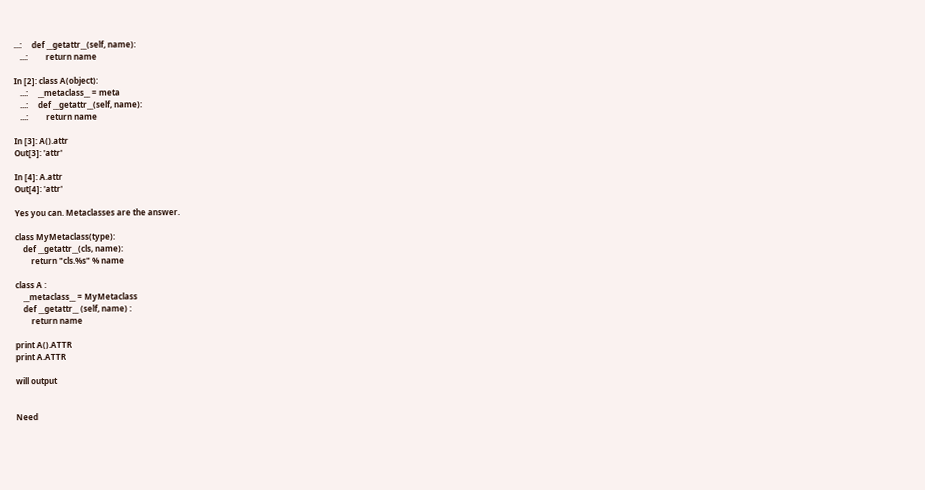...:     def __getattr__(self, name):
   ...:         return name

In [2]: class A(object):
   ...:     __metaclass__ = meta
   ...:     def __getattr__(self, name):
   ...:         return name

In [3]: A().attr
Out[3]: 'attr'

In [4]: A.attr
Out[4]: 'attr'

Yes you can. Metaclasses are the answer.

class MyMetaclass(type):
    def __getattr__(cls, name):
        return "cls.%s" % name

class A :
    __metaclass__ = MyMetaclass
    def __getattr__ (self, name) :
        return name

print A().ATTR
print A.ATTR

will output


Need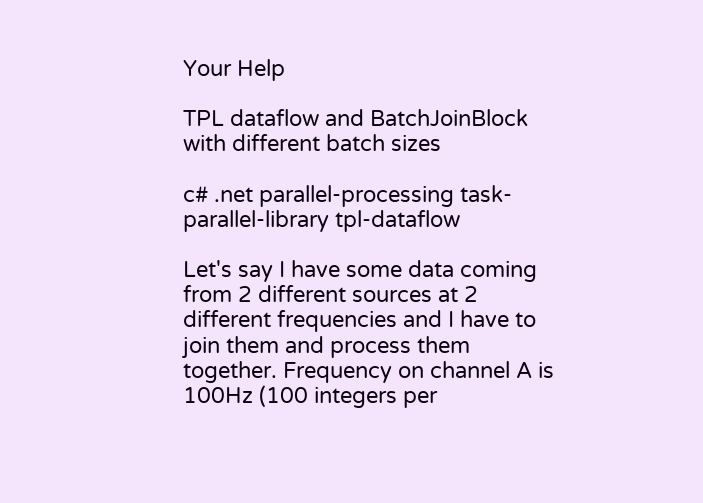Your Help

TPL dataflow and BatchJoinBlock with different batch sizes

c# .net parallel-processing task-parallel-library tpl-dataflow

Let's say I have some data coming from 2 different sources at 2 different frequencies and I have to join them and process them together. Frequency on channel A is 100Hz (100 integers per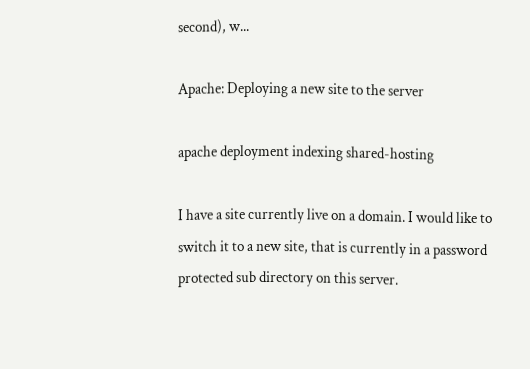second), w...

Apache: Deploying a new site to the server

apache deployment indexing shared-hosting

I have a site currently live on a domain. I would like to switch it to a new site, that is currently in a password protected sub directory on this server.